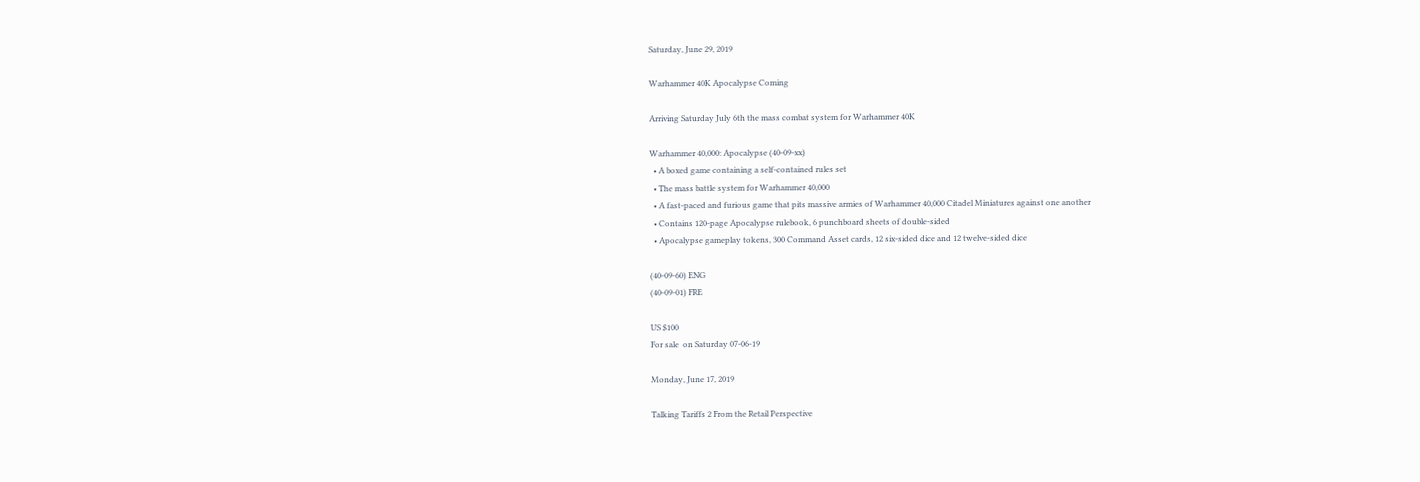Saturday, June 29, 2019

Warhammer 40K Apocalypse Coming

Arriving Saturday July 6th the mass combat system for Warhammer 40K

Warhammer 40,000: Apocalypse (40-09-xx)
  • A boxed game containing a self-contained rules set
  • The mass battle system for Warhammer 40,000
  • A fast-paced and furious game that pits massive armies of Warhammer 40,000 Citadel Miniatures against one another
  • Contains 120-page Apocalypse rulebook, 6 punchboard sheets of double-sided
  • Apocalypse gameplay tokens, 300 Command Asset cards, 12 six-sided dice and 12 twelve-sided dice

(40-09-60) ENG
(40-09-01) FRE

US $100
For sale  on Saturday 07-06-19

Monday, June 17, 2019

Talking Tariffs 2 From the Retail Perspective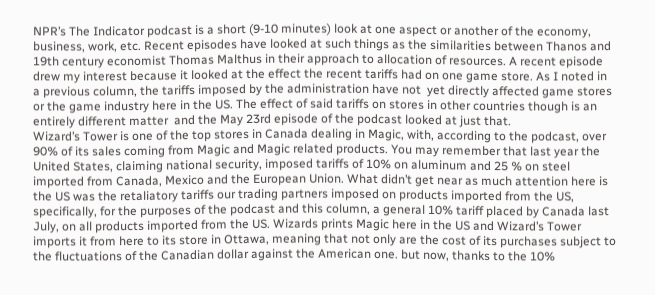NPR’s The Indicator podcast is a short (9-10 minutes) look at one aspect or another of the economy, business, work, etc. Recent episodes have looked at such things as the similarities between Thanos and 19th century economist Thomas Malthus in their approach to allocation of resources. A recent episode drew my interest because it looked at the effect the recent tariffs had on one game store. As I noted in a previous column, the tariffs imposed by the administration have not  yet directly affected game stores or the game industry here in the US. The effect of said tariffs on stores in other countries though is an entirely different matter  and the May 23rd episode of the podcast looked at just that.
Wizard’s Tower is one of the top stores in Canada dealing in Magic, with, according to the podcast, over 90% of its sales coming from Magic and Magic related products. You may remember that last year the United States, claiming national security, imposed tariffs of 10% on aluminum and 25 % on steel imported from Canada, Mexico and the European Union. What didn’t get near as much attention here is the US was the retaliatory tariffs our trading partners imposed on products imported from the US, specifically, for the purposes of the podcast and this column, a general 10% tariff placed by Canada last July, on all products imported from the US. Wizards prints Magic here in the US and Wizard’s Tower imports it from here to its store in Ottawa, meaning that not only are the cost of its purchases subject to the fluctuations of the Canadian dollar against the American one. but now, thanks to the 10%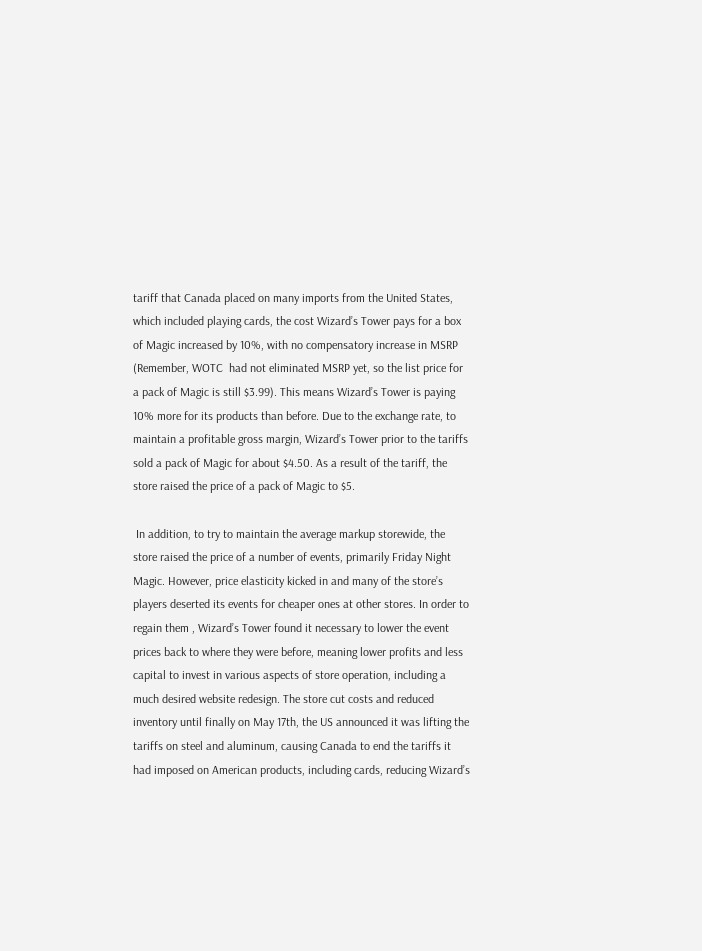tariff that Canada placed on many imports from the United States, which included playing cards, the cost Wizard’s Tower pays for a box of Magic increased by 10%, with no compensatory increase in MSRP (Remember, WOTC  had not eliminated MSRP yet, so the list price for a pack of Magic is still $3.99). This means Wizard’s Tower is paying 10% more for its products than before. Due to the exchange rate, to maintain a profitable gross margin, Wizard’s Tower prior to the tariffs sold a pack of Magic for about $4.50. As a result of the tariff, the store raised the price of a pack of Magic to $5.

 In addition, to try to maintain the average markup storewide, the store raised the price of a number of events, primarily Friday Night Magic. However, price elasticity kicked in and many of the store’s players deserted its events for cheaper ones at other stores. In order to regain them , Wizard’s Tower found it necessary to lower the event prices back to where they were before, meaning lower profits and less capital to invest in various aspects of store operation, including a much desired website redesign. The store cut costs and reduced inventory until finally on May 17th, the US announced it was lifting the tariffs on steel and aluminum, causing Canada to end the tariffs it had imposed on American products, including cards, reducing Wizard’s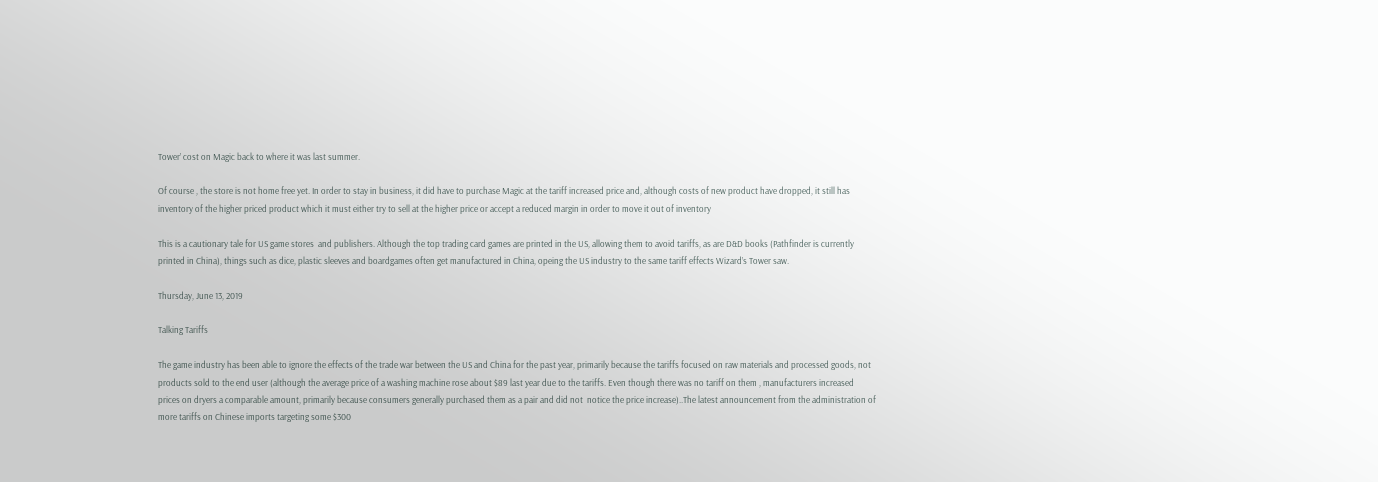Tower’ cost on Magic back to where it was last summer.

Of course , the store is not home free yet. In order to stay in business, it did have to purchase Magic at the tariff increased price and, although costs of new product have dropped, it still has inventory of the higher priced product which it must either try to sell at the higher price or accept a reduced margin in order to move it out of inventory

This is a cautionary tale for US game stores  and publishers. Although the top trading card games are printed in the US, allowing them to avoid tariffs, as are D&D books (Pathfinder is currently printed in China), things such as dice, plastic sleeves and boardgames often get manufactured in China, opeing the US industry to the same tariff effects Wizard’s Tower saw.

Thursday, June 13, 2019

Talking Tariffs

The game industry has been able to ignore the effects of the trade war between the US and China for the past year, primarily because the tariffs focused on raw materials and processed goods, not products sold to the end user (although the average price of a washing machine rose about $89 last year due to the tariffs. Even though there was no tariff on them , manufacturers increased prices on dryers a comparable amount, primarily because consumers generally purchased them as a pair and did not  notice the price increase)..The latest announcement from the administration of more tariffs on Chinese imports targeting some $300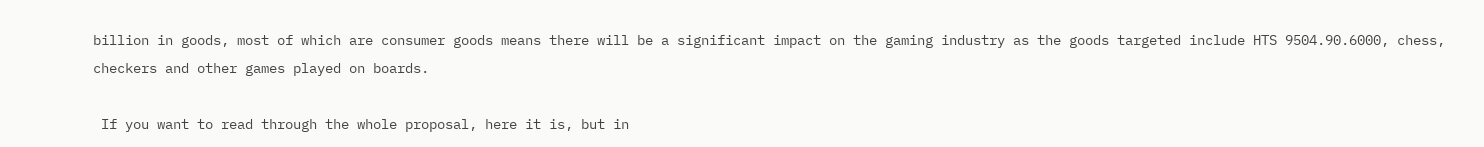billion in goods, most of which are consumer goods means there will be a significant impact on the gaming industry as the goods targeted include HTS 9504.90.6000, chess, checkers and other games played on boards.

 If you want to read through the whole proposal, here it is, but in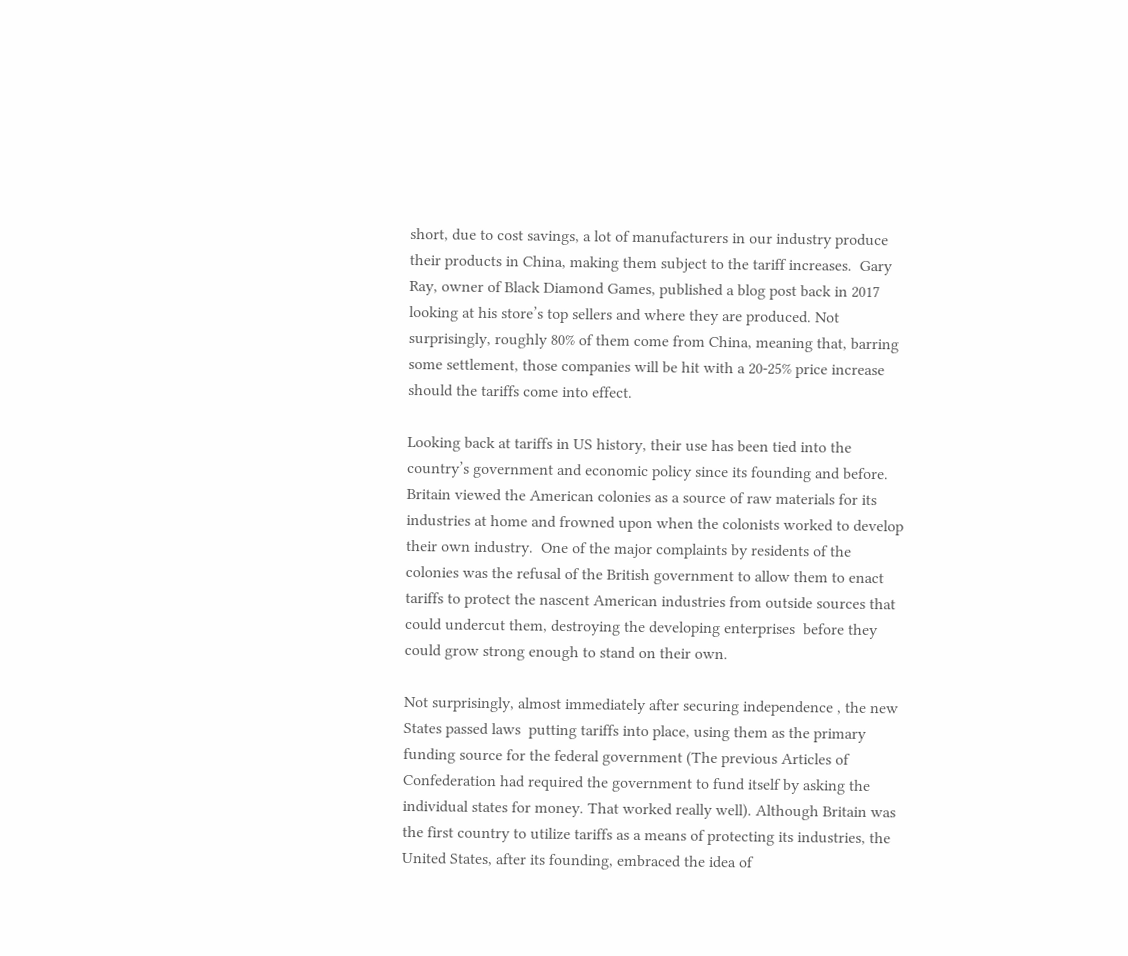short, due to cost savings, a lot of manufacturers in our industry produce their products in China, making them subject to the tariff increases.  Gary Ray, owner of Black Diamond Games, published a blog post back in 2017 looking at his store’s top sellers and where they are produced. Not surprisingly, roughly 80% of them come from China, meaning that, barring some settlement, those companies will be hit with a 20-25% price increase should the tariffs come into effect.

Looking back at tariffs in US history, their use has been tied into the country’s government and economic policy since its founding and before. Britain viewed the American colonies as a source of raw materials for its industries at home and frowned upon when the colonists worked to develop their own industry.  One of the major complaints by residents of the colonies was the refusal of the British government to allow them to enact tariffs to protect the nascent American industries from outside sources that could undercut them, destroying the developing enterprises  before they could grow strong enough to stand on their own.

Not surprisingly, almost immediately after securing independence , the new States passed laws  putting tariffs into place, using them as the primary funding source for the federal government (The previous Articles of Confederation had required the government to fund itself by asking the individual states for money. That worked really well). Although Britain was the first country to utilize tariffs as a means of protecting its industries, the United States, after its founding, embraced the idea of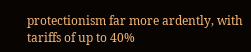protectionism far more ardently, with tariffs of up to 40%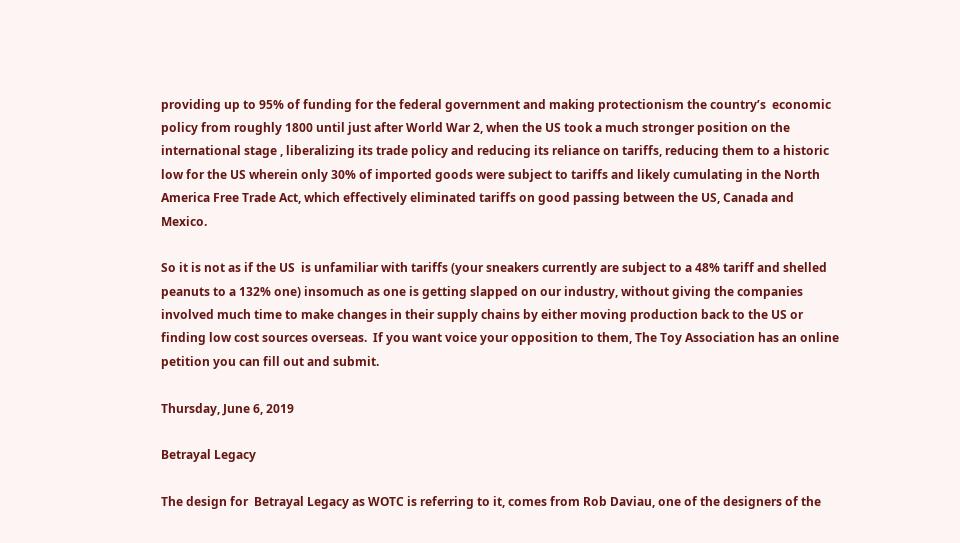providing up to 95% of funding for the federal government and making protectionism the country’s  economic policy from roughly 1800 until just after World War 2, when the US took a much stronger position on the international stage , liberalizing its trade policy and reducing its reliance on tariffs, reducing them to a historic low for the US wherein only 30% of imported goods were subject to tariffs and likely cumulating in the North America Free Trade Act, which effectively eliminated tariffs on good passing between the US, Canada and Mexico.

So it is not as if the US  is unfamiliar with tariffs (your sneakers currently are subject to a 48% tariff and shelled peanuts to a 132% one) insomuch as one is getting slapped on our industry, without giving the companies involved much time to make changes in their supply chains by either moving production back to the US or finding low cost sources overseas.  If you want voice your opposition to them, The Toy Association has an online petition you can fill out and submit.

Thursday, June 6, 2019

Betrayal Legacy

The design for  Betrayal Legacy as WOTC is referring to it, comes from Rob Daviau, one of the designers of the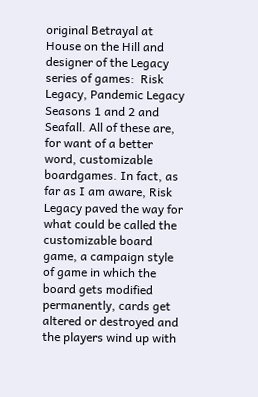original Betrayal at House on the Hill and designer of the Legacy series of games:  Risk Legacy, Pandemic Legacy Seasons 1 and 2 and Seafall. All of these are, for want of a better word, customizable boardgames. In fact, as far as I am aware, Risk Legacy paved the way for what could be called the customizable board game, a campaign style of game in which the board gets modified permanently, cards get altered or destroyed and the players wind up with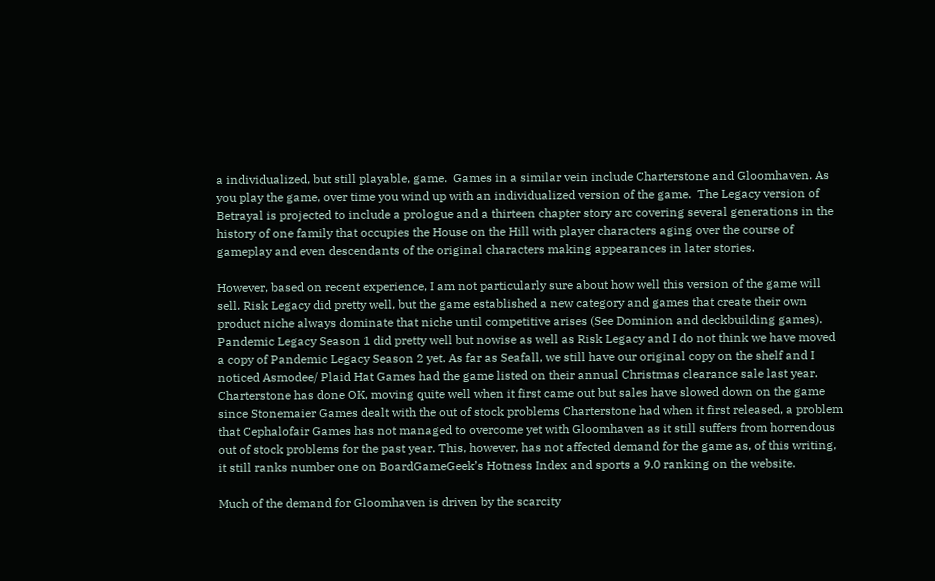a individualized, but still playable, game.  Games in a similar vein include Charterstone and Gloomhaven. As you play the game, over time you wind up with an individualized version of the game.  The Legacy version of Betrayal is projected to include a prologue and a thirteen chapter story arc covering several generations in the history of one family that occupies the House on the Hill with player characters aging over the course of gameplay and even descendants of the original characters making appearances in later stories.

However, based on recent experience, I am not particularly sure about how well this version of the game will sell. Risk Legacy did pretty well, but the game established a new category and games that create their own product niche always dominate that niche until competitive arises (See Dominion and deckbuilding games). Pandemic Legacy Season 1 did pretty well but nowise as well as Risk Legacy and I do not think we have moved a copy of Pandemic Legacy Season 2 yet. As far as Seafall, we still have our original copy on the shelf and I noticed Asmodee/ Plaid Hat Games had the game listed on their annual Christmas clearance sale last year. Charterstone has done OK, moving quite well when it first came out but sales have slowed down on the game since Stonemaier Games dealt with the out of stock problems Charterstone had when it first released, a problem that Cephalofair Games has not managed to overcome yet with Gloomhaven as it still suffers from horrendous out of stock problems for the past year. This, however, has not affected demand for the game as, of this writing, it still ranks number one on BoardGameGeek’s Hotness Index and sports a 9.0 ranking on the website.

Much of the demand for Gloomhaven is driven by the scarcity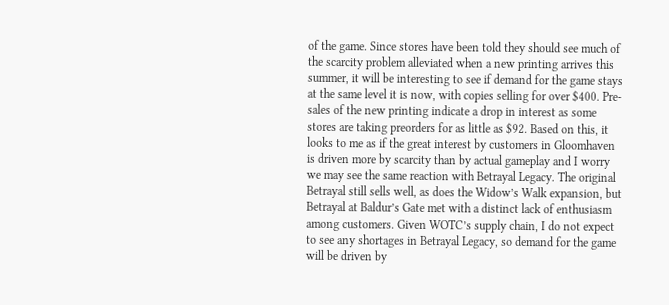of the game. Since stores have been told they should see much of the scarcity problem alleviated when a new printing arrives this summer, it will be interesting to see if demand for the game stays at the same level it is now, with copies selling for over $400. Pre-sales of the new printing indicate a drop in interest as some stores are taking preorders for as little as $92. Based on this, it looks to me as if the great interest by customers in Gloomhaven is driven more by scarcity than by actual gameplay and I worry we may see the same reaction with Betrayal Legacy. The original Betrayal still sells well, as does the Widow’s Walk expansion, but Betrayal at Baldur’s Gate met with a distinct lack of enthusiasm among customers. Given WOTC’s supply chain, I do not expect to see any shortages in Betrayal Legacy, so demand for the game will be driven by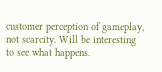customer perception of gameplay, not scarcity. Will be interesting to see what happens.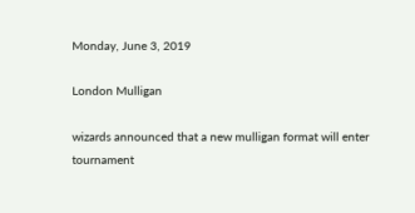Monday, June 3, 2019

London Mulligan

wizards announced that a new mulligan format will enter tournament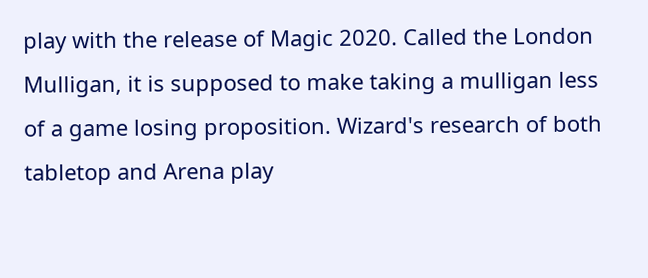play with the release of Magic 2020. Called the London Mulligan, it is supposed to make taking a mulligan less of a game losing proposition. Wizard's research of both tabletop and Arena play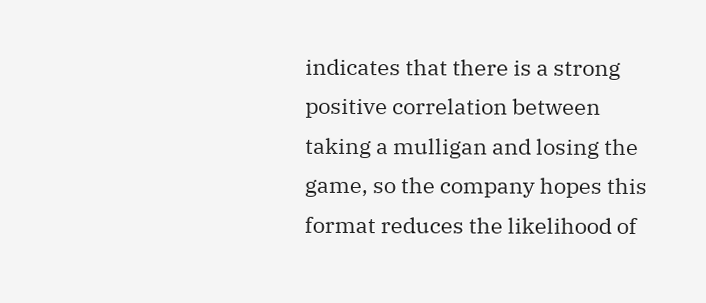indicates that there is a strong positive correlation between taking a mulligan and losing the game, so the company hopes this format reduces the likelihood of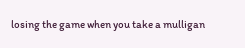losing the game when you take a mulligan